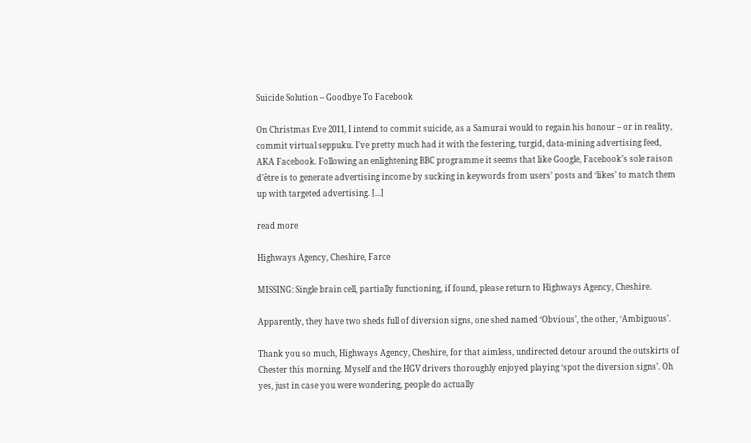Suicide Solution – Goodbye To Facebook

On Christmas Eve 2011, I intend to commit suicide, as a Samurai would to regain his honour – or in reality, commit virtual seppuku. I’ve pretty much had it with the festering, turgid, data-mining advertising feed, AKA Facebook. Following an enlightening BBC programme it seems that like Google, Facebook’s sole raison d’être is to generate advertising income by sucking in keywords from users’ posts and ‘likes’ to match them up with targeted advertising. [...]

read more

Highways Agency, Cheshire, Farce

MISSING: Single brain cell, partially functioning, if found, please return to Highways Agency, Cheshire.

Apparently, they have two sheds full of diversion signs, one shed named ‘Obvious’, the other, ‘Ambiguous’.

Thank you so much, Highways Agency, Cheshire, for that aimless, undirected detour around the outskirts of Chester this morning. Myself and the HGV drivers thoroughly enjoyed playing ‘spot the diversion signs’. Oh yes, just in case you were wondering, people do actually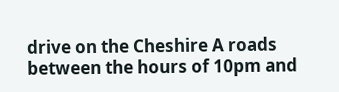drive on the Cheshire A roads between the hours of 10pm and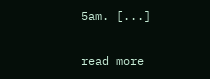5am. [...]

read more